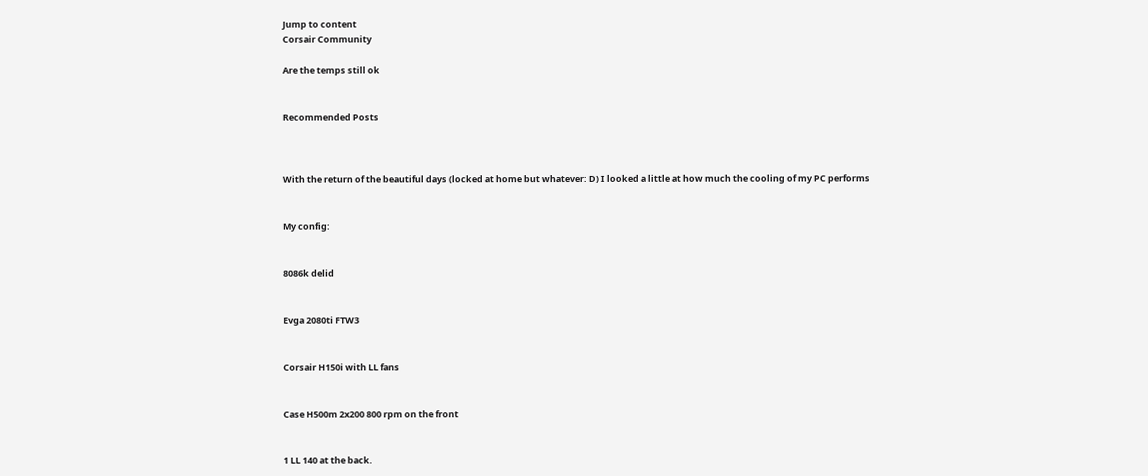Jump to content
Corsair Community

Are the temps still ok


Recommended Posts



With the return of the beautiful days (locked at home but whatever: D) I looked a little at how much the cooling of my PC performs


My config:


8086k delid


Evga 2080ti FTW3


Corsair H150i with LL fans


Case H500m 2x200 800 rpm on the front


1 LL 140 at the back.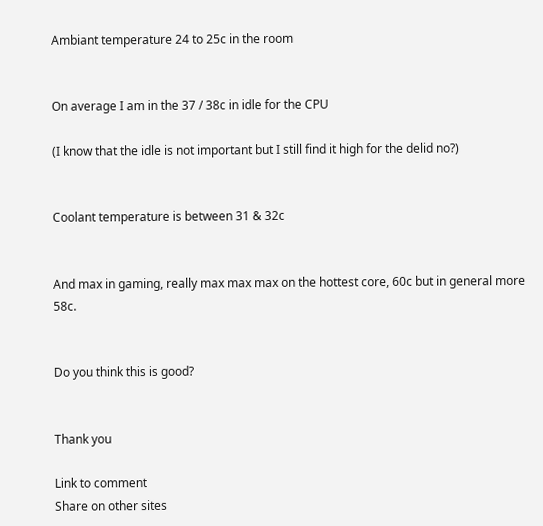Ambiant temperature 24 to 25c in the room


On average I am in the 37 / 38c in idle for the CPU

(I know that the idle is not important but I still find it high for the delid no?)


Coolant temperature is between 31 & 32c


And max in gaming, really max max max on the hottest core, 60c but in general more 58c.


Do you think this is good?


Thank you

Link to comment
Share on other sites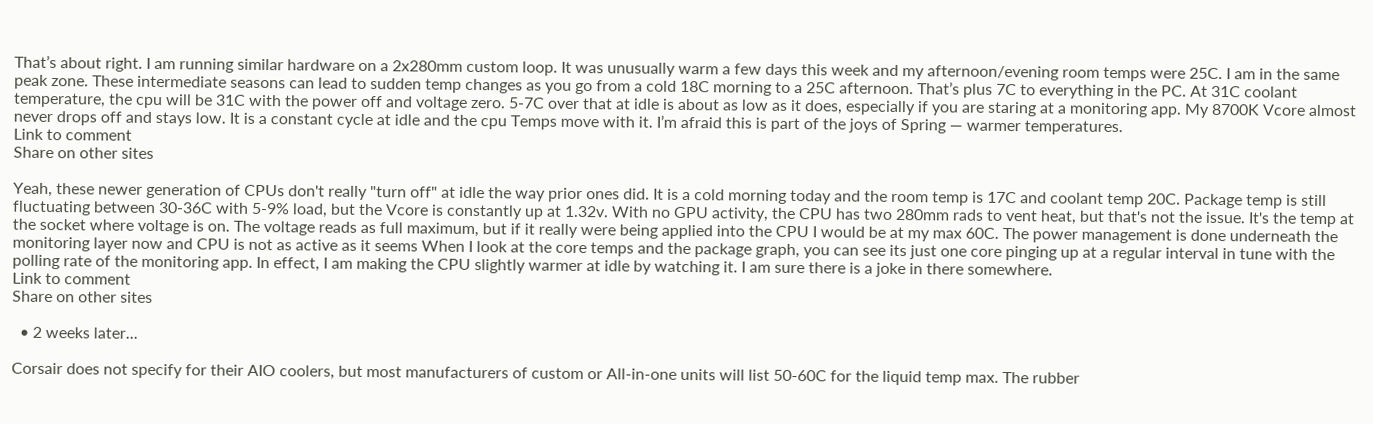That’s about right. I am running similar hardware on a 2x280mm custom loop. It was unusually warm a few days this week and my afternoon/evening room temps were 25C. I am in the same peak zone. These intermediate seasons can lead to sudden temp changes as you go from a cold 18C morning to a 25C afternoon. That’s plus 7C to everything in the PC. At 31C coolant temperature, the cpu will be 31C with the power off and voltage zero. 5-7C over that at idle is about as low as it does, especially if you are staring at a monitoring app. My 8700K Vcore almost never drops off and stays low. It is a constant cycle at idle and the cpu Temps move with it. I’m afraid this is part of the joys of Spring — warmer temperatures.
Link to comment
Share on other sites

Yeah, these newer generation of CPUs don't really "turn off" at idle the way prior ones did. It is a cold morning today and the room temp is 17C and coolant temp 20C. Package temp is still fluctuating between 30-36C with 5-9% load, but the Vcore is constantly up at 1.32v. With no GPU activity, the CPU has two 280mm rads to vent heat, but that's not the issue. It's the temp at the socket where voltage is on. The voltage reads as full maximum, but if it really were being applied into the CPU I would be at my max 60C. The power management is done underneath the monitoring layer now and CPU is not as active as it seems When I look at the core temps and the package graph, you can see its just one core pinging up at a regular interval in tune with the polling rate of the monitoring app. In effect, I am making the CPU slightly warmer at idle by watching it. I am sure there is a joke in there somewhere.
Link to comment
Share on other sites

  • 2 weeks later...

Corsair does not specify for their AIO coolers, but most manufacturers of custom or All-in-one units will list 50-60C for the liquid temp max. The rubber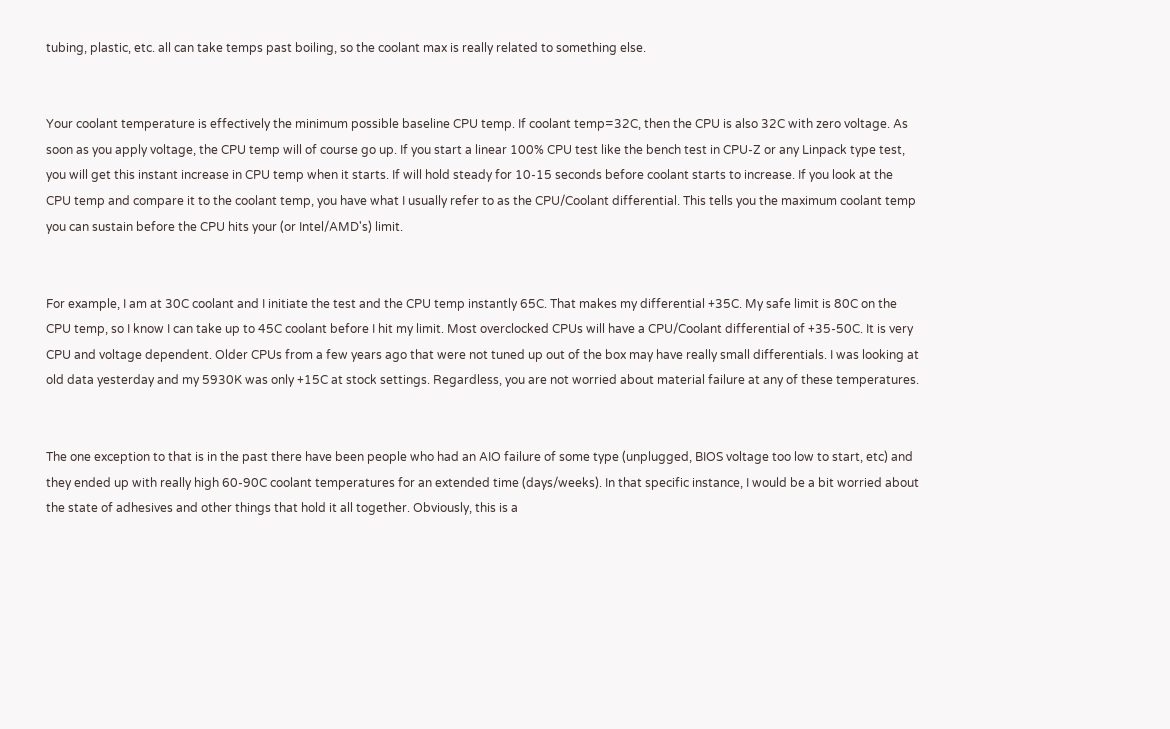tubing, plastic, etc. all can take temps past boiling, so the coolant max is really related to something else.


Your coolant temperature is effectively the minimum possible baseline CPU temp. If coolant temp=32C, then the CPU is also 32C with zero voltage. As soon as you apply voltage, the CPU temp will of course go up. If you start a linear 100% CPU test like the bench test in CPU-Z or any Linpack type test, you will get this instant increase in CPU temp when it starts. If will hold steady for 10-15 seconds before coolant starts to increase. If you look at the CPU temp and compare it to the coolant temp, you have what I usually refer to as the CPU/Coolant differential. This tells you the maximum coolant temp you can sustain before the CPU hits your (or Intel/AMD's) limit.


For example, I am at 30C coolant and I initiate the test and the CPU temp instantly 65C. That makes my differential +35C. My safe limit is 80C on the CPU temp, so I know I can take up to 45C coolant before I hit my limit. Most overclocked CPUs will have a CPU/Coolant differential of +35-50C. It is very CPU and voltage dependent. Older CPUs from a few years ago that were not tuned up out of the box may have really small differentials. I was looking at old data yesterday and my 5930K was only +15C at stock settings. Regardless, you are not worried about material failure at any of these temperatures.


The one exception to that is in the past there have been people who had an AIO failure of some type (unplugged, BIOS voltage too low to start, etc) and they ended up with really high 60-90C coolant temperatures for an extended time (days/weeks). In that specific instance, I would be a bit worried about the state of adhesives and other things that hold it all together. Obviously, this is a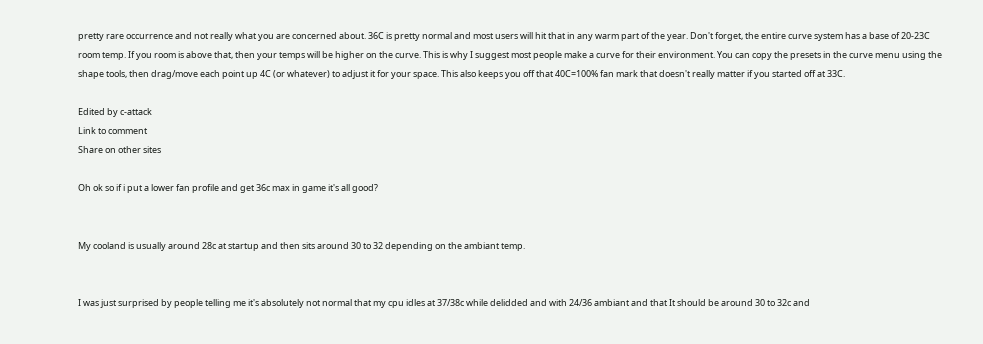pretty rare occurrence and not really what you are concerned about. 36C is pretty normal and most users will hit that in any warm part of the year. Don't forget, the entire curve system has a base of 20-23C room temp. If you room is above that, then your temps will be higher on the curve. This is why I suggest most people make a curve for their environment. You can copy the presets in the curve menu using the shape tools, then drag/move each point up 4C (or whatever) to adjust it for your space. This also keeps you off that 40C=100% fan mark that doesn't really matter if you started off at 33C.

Edited by c-attack
Link to comment
Share on other sites

Oh ok so if i put a lower fan profile and get 36c max in game it's all good?


My cooland is usually around 28c at startup and then sits around 30 to 32 depending on the ambiant temp.


I was just surprised by people telling me it's absolutely not normal that my cpu idles at 37/38c while delidded and with 24/36 ambiant and that It should be around 30 to 32c and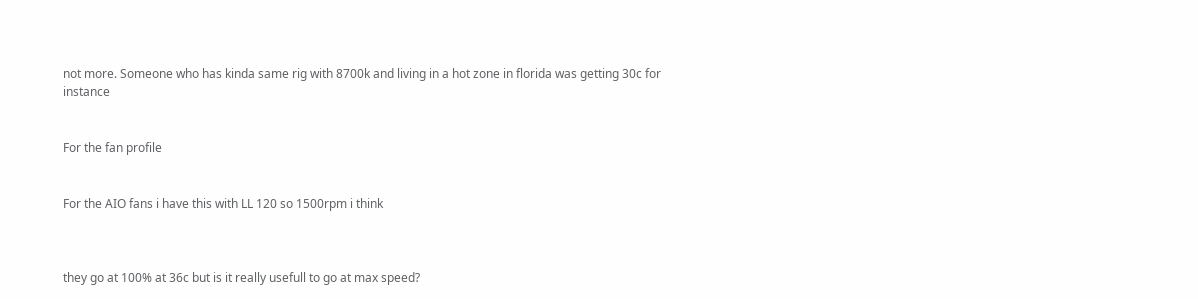not more. Someone who has kinda same rig with 8700k and living in a hot zone in florida was getting 30c for instance


For the fan profile


For the AIO fans i have this with LL 120 so 1500rpm i think



they go at 100% at 36c but is it really usefull to go at max speed?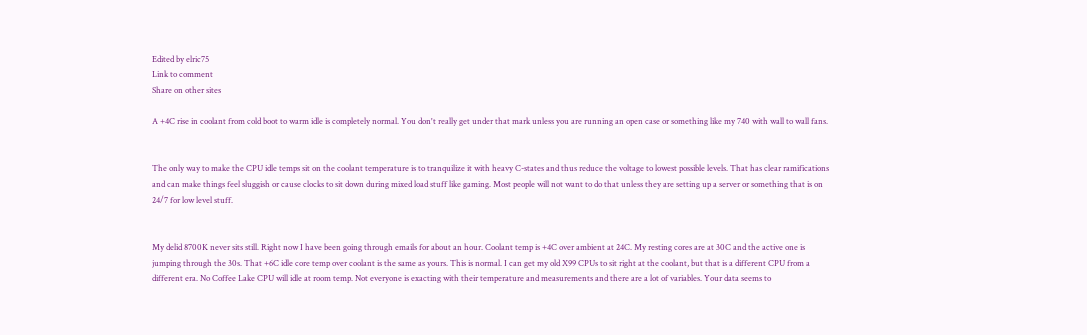Edited by elric75
Link to comment
Share on other sites

A +4C rise in coolant from cold boot to warm idle is completely normal. You don't really get under that mark unless you are running an open case or something like my 740 with wall to wall fans.


The only way to make the CPU idle temps sit on the coolant temperature is to tranquilize it with heavy C-states and thus reduce the voltage to lowest possible levels. That has clear ramifications and can make things feel sluggish or cause clocks to sit down during mixed load stuff like gaming. Most people will not want to do that unless they are setting up a server or something that is on 24/7 for low level stuff.


My delid 8700K never sits still. Right now I have been going through emails for about an hour. Coolant temp is +4C over ambient at 24C. My resting cores are at 30C and the active one is jumping through the 30s. That +6C idle core temp over coolant is the same as yours. This is normal. I can get my old X99 CPUs to sit right at the coolant, but that is a different CPU from a different era. No Coffee Lake CPU will idle at room temp. Not everyone is exacting with their temperature and measurements and there are a lot of variables. Your data seems to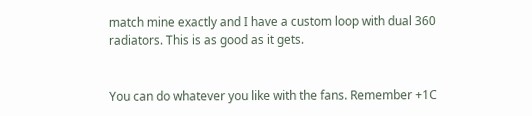match mine exactly and I have a custom loop with dual 360 radiators. This is as good as it gets.


You can do whatever you like with the fans. Remember +1C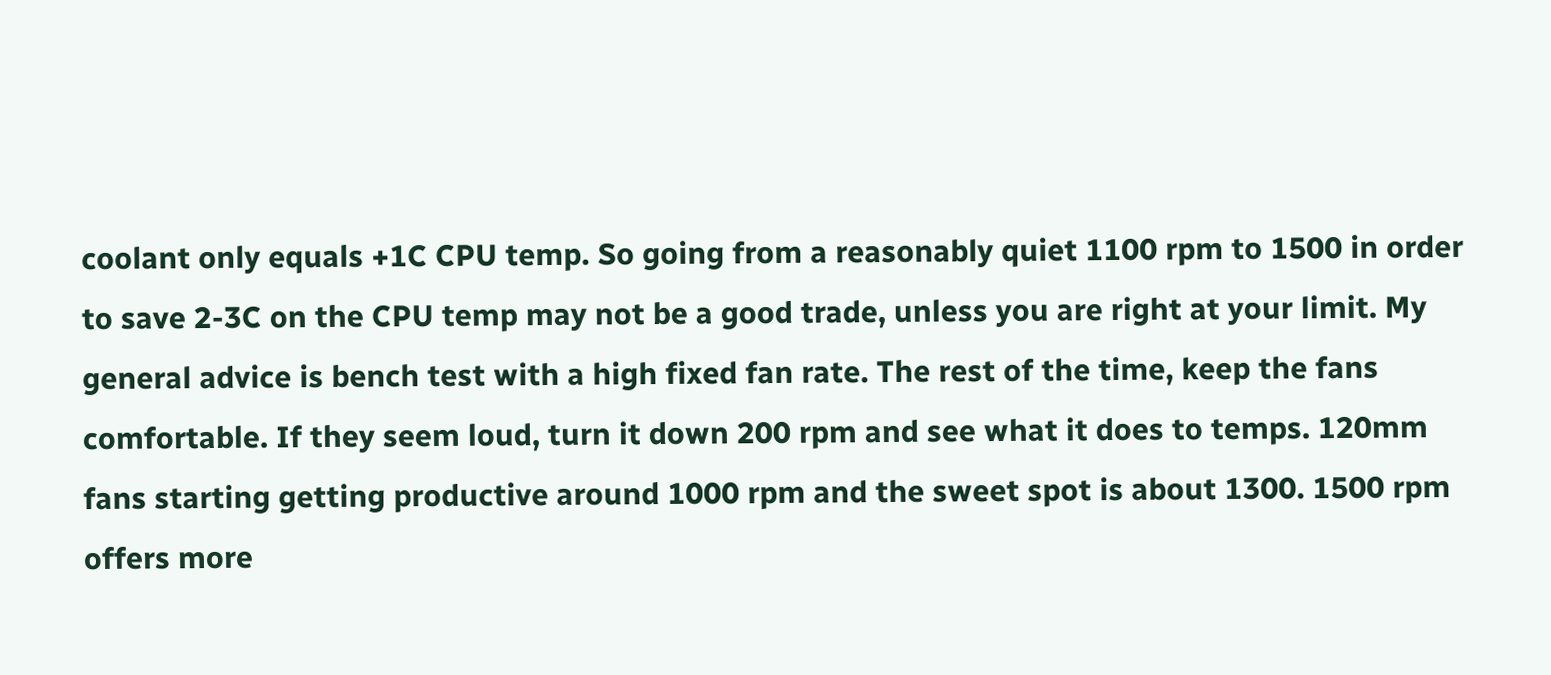coolant only equals +1C CPU temp. So going from a reasonably quiet 1100 rpm to 1500 in order to save 2-3C on the CPU temp may not be a good trade, unless you are right at your limit. My general advice is bench test with a high fixed fan rate. The rest of the time, keep the fans comfortable. If they seem loud, turn it down 200 rpm and see what it does to temps. 120mm fans starting getting productive around 1000 rpm and the sweet spot is about 1300. 1500 rpm offers more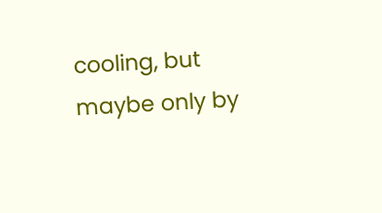cooling, but maybe only by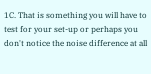1C. That is something you will have to test for your set-up or perhaps you don't notice the noise difference at all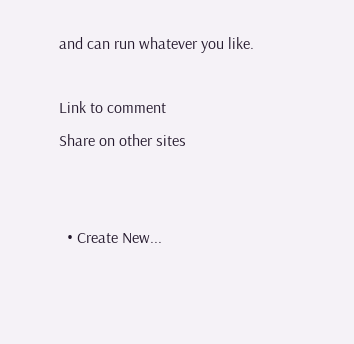and can run whatever you like.

Link to comment
Share on other sites


  • Create New...